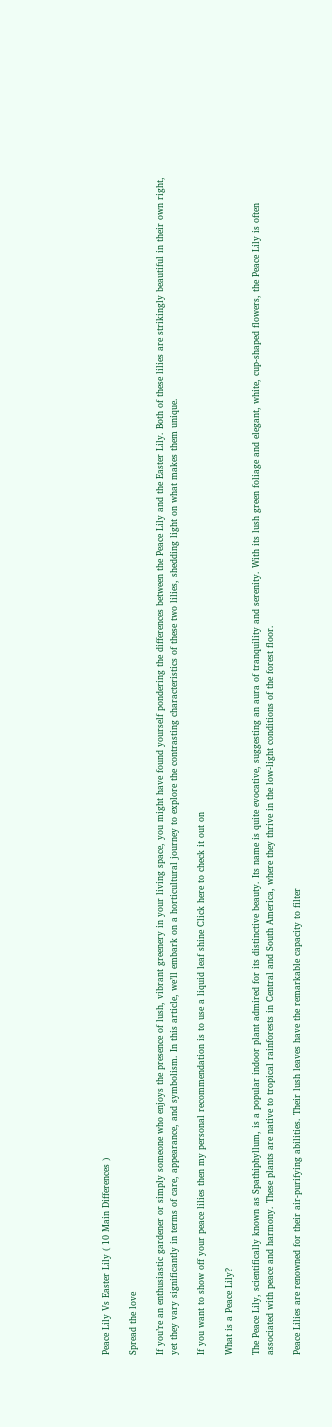Peace Lily Vs Easter Lily ( 10 Main Differences )

Spread the love

If you’re an enthusiastic gardener or simply someone who enjoys the presence of lush, vibrant greenery in your living space, you might have found yourself pondering the differences between the Peace Lily and the Easter Lily. Both of these lilies are strikingly beautiful in their own right, yet they vary significantly in terms of care, appearance, and symbolism. In this article, we’ll embark on a horticultural journey to explore the contrasting characteristics of these two lilies, shedding light on what makes them unique.

If you want to show off your peace lilies then my personal recommendation is to use a liquid leaf shine Click here to check it out on

What is a Peace Lily?

The Peace Lily, scientifically known as Spathiphyllum, is a popular indoor plant admired for its distinctive beauty. Its name is quite evocative, suggesting an aura of tranquility and serenity. With its lush green foliage and elegant, white, cup-shaped flowers, the Peace Lily is often associated with peace and harmony. These plants are native to tropical rainforests in Central and South America, where they thrive in the low-light conditions of the forest floor.

Peace Lilies are renowned for their air-purifying abilities. Their lush leaves have the remarkable capacity to filter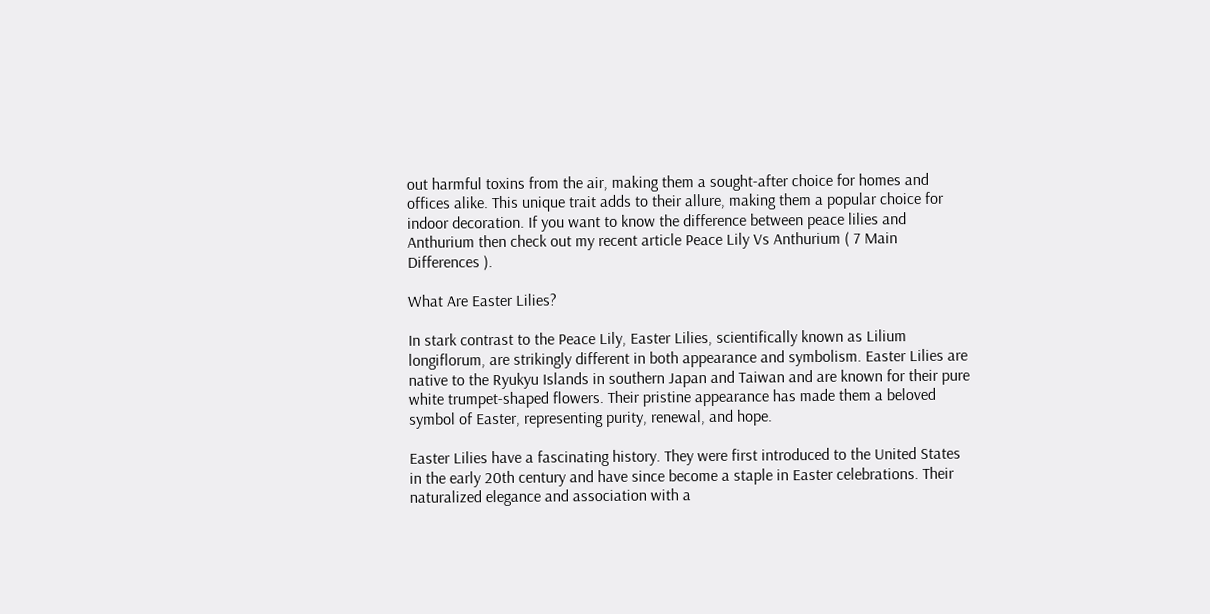out harmful toxins from the air, making them a sought-after choice for homes and offices alike. This unique trait adds to their allure, making them a popular choice for indoor decoration. If you want to know the difference between peace lilies and Anthurium then check out my recent article Peace Lily Vs Anthurium ( 7 Main Differences ).

What Are Easter Lilies?

In stark contrast to the Peace Lily, Easter Lilies, scientifically known as Lilium longiflorum, are strikingly different in both appearance and symbolism. Easter Lilies are native to the Ryukyu Islands in southern Japan and Taiwan and are known for their pure white trumpet-shaped flowers. Their pristine appearance has made them a beloved symbol of Easter, representing purity, renewal, and hope.

Easter Lilies have a fascinating history. They were first introduced to the United States in the early 20th century and have since become a staple in Easter celebrations. Their naturalized elegance and association with a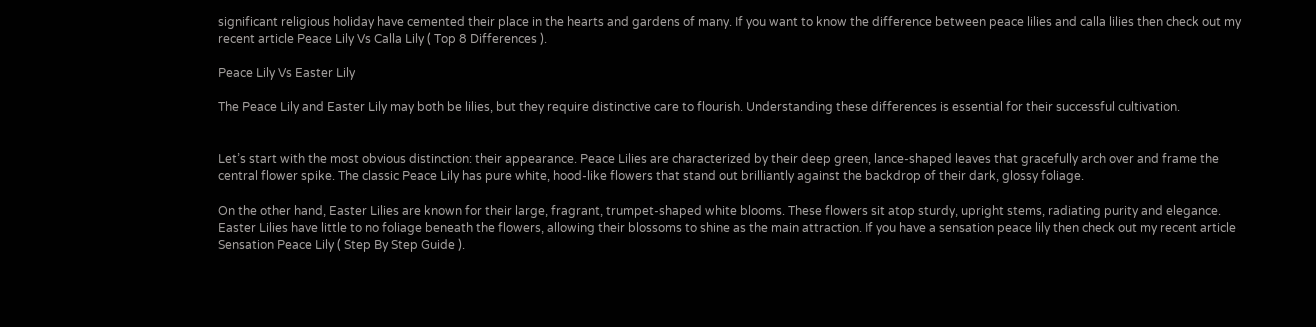significant religious holiday have cemented their place in the hearts and gardens of many. If you want to know the difference between peace lilies and calla lilies then check out my recent article Peace Lily Vs Calla Lily ( Top 8 Differences ).

Peace Lily Vs Easter Lily

The Peace Lily and Easter Lily may both be lilies, but they require distinctive care to flourish. Understanding these differences is essential for their successful cultivation.


Let’s start with the most obvious distinction: their appearance. Peace Lilies are characterized by their deep green, lance-shaped leaves that gracefully arch over and frame the central flower spike. The classic Peace Lily has pure white, hood-like flowers that stand out brilliantly against the backdrop of their dark, glossy foliage.

On the other hand, Easter Lilies are known for their large, fragrant, trumpet-shaped white blooms. These flowers sit atop sturdy, upright stems, radiating purity and elegance. Easter Lilies have little to no foliage beneath the flowers, allowing their blossoms to shine as the main attraction. If you have a sensation peace lily then check out my recent article Sensation Peace Lily ( Step By Step Guide ).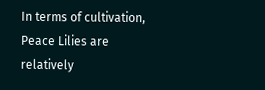In terms of cultivation, Peace Lilies are relatively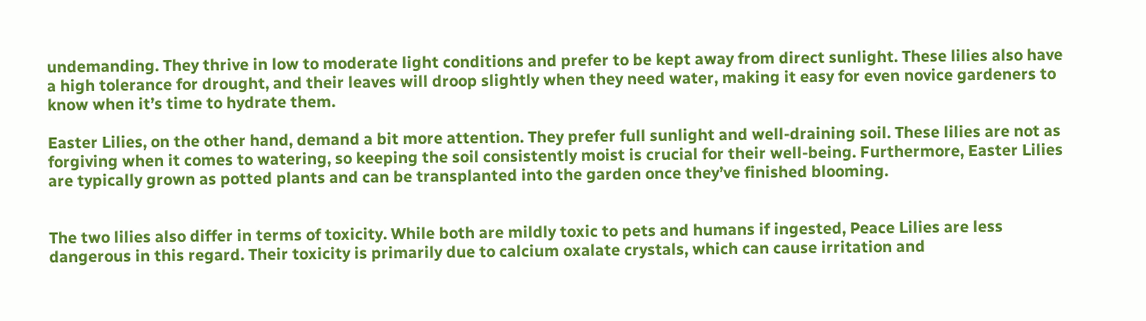undemanding. They thrive in low to moderate light conditions and prefer to be kept away from direct sunlight. These lilies also have a high tolerance for drought, and their leaves will droop slightly when they need water, making it easy for even novice gardeners to know when it’s time to hydrate them.

Easter Lilies, on the other hand, demand a bit more attention. They prefer full sunlight and well-draining soil. These lilies are not as forgiving when it comes to watering, so keeping the soil consistently moist is crucial for their well-being. Furthermore, Easter Lilies are typically grown as potted plants and can be transplanted into the garden once they’ve finished blooming.


The two lilies also differ in terms of toxicity. While both are mildly toxic to pets and humans if ingested, Peace Lilies are less dangerous in this regard. Their toxicity is primarily due to calcium oxalate crystals, which can cause irritation and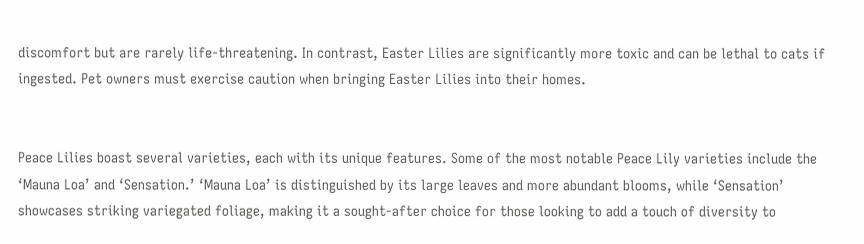discomfort but are rarely life-threatening. In contrast, Easter Lilies are significantly more toxic and can be lethal to cats if ingested. Pet owners must exercise caution when bringing Easter Lilies into their homes.


Peace Lilies boast several varieties, each with its unique features. Some of the most notable Peace Lily varieties include the ‘Mauna Loa’ and ‘Sensation.’ ‘Mauna Loa’ is distinguished by its large leaves and more abundant blooms, while ‘Sensation’ showcases striking variegated foliage, making it a sought-after choice for those looking to add a touch of diversity to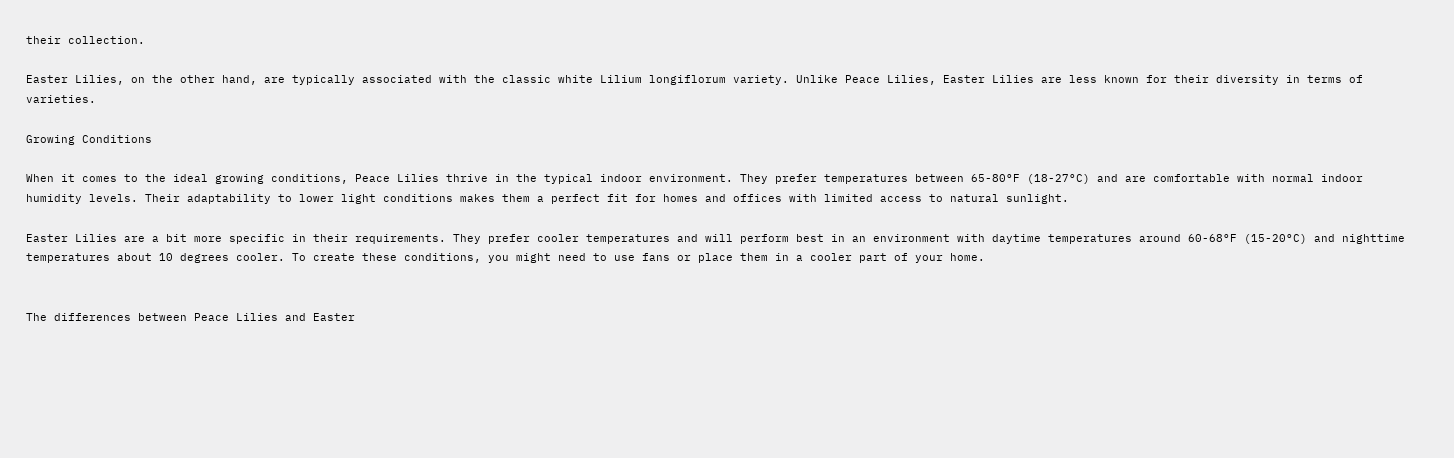their collection.

Easter Lilies, on the other hand, are typically associated with the classic white Lilium longiflorum variety. Unlike Peace Lilies, Easter Lilies are less known for their diversity in terms of varieties.

Growing Conditions

When it comes to the ideal growing conditions, Peace Lilies thrive in the typical indoor environment. They prefer temperatures between 65-80°F (18-27°C) and are comfortable with normal indoor humidity levels. Their adaptability to lower light conditions makes them a perfect fit for homes and offices with limited access to natural sunlight.

Easter Lilies are a bit more specific in their requirements. They prefer cooler temperatures and will perform best in an environment with daytime temperatures around 60-68°F (15-20°C) and nighttime temperatures about 10 degrees cooler. To create these conditions, you might need to use fans or place them in a cooler part of your home.


The differences between Peace Lilies and Easter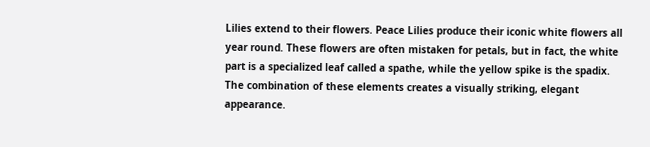Lilies extend to their flowers. Peace Lilies produce their iconic white flowers all year round. These flowers are often mistaken for petals, but in fact, the white part is a specialized leaf called a spathe, while the yellow spike is the spadix. The combination of these elements creates a visually striking, elegant appearance.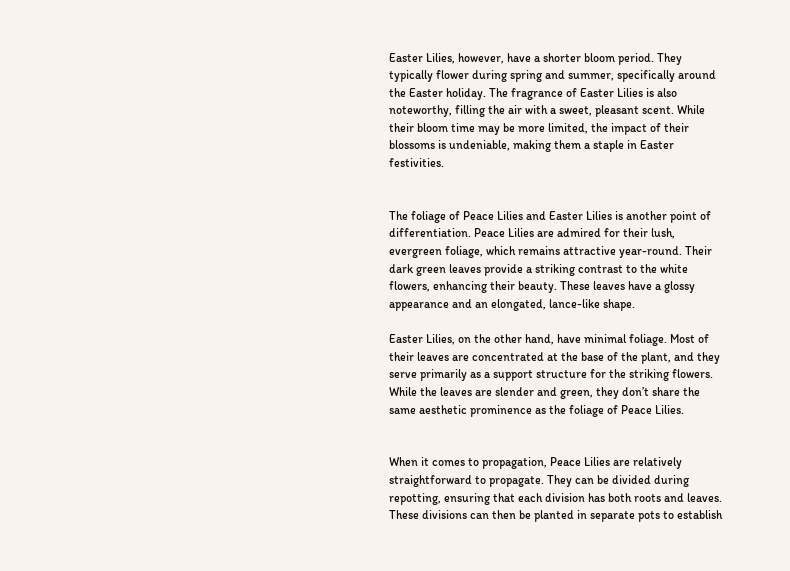Easter Lilies, however, have a shorter bloom period. They typically flower during spring and summer, specifically around the Easter holiday. The fragrance of Easter Lilies is also noteworthy, filling the air with a sweet, pleasant scent. While their bloom time may be more limited, the impact of their blossoms is undeniable, making them a staple in Easter festivities.


The foliage of Peace Lilies and Easter Lilies is another point of differentiation. Peace Lilies are admired for their lush, evergreen foliage, which remains attractive year-round. Their dark green leaves provide a striking contrast to the white flowers, enhancing their beauty. These leaves have a glossy appearance and an elongated, lance-like shape.

Easter Lilies, on the other hand, have minimal foliage. Most of their leaves are concentrated at the base of the plant, and they serve primarily as a support structure for the striking flowers. While the leaves are slender and green, they don’t share the same aesthetic prominence as the foliage of Peace Lilies.


When it comes to propagation, Peace Lilies are relatively straightforward to propagate. They can be divided during repotting, ensuring that each division has both roots and leaves. These divisions can then be planted in separate pots to establish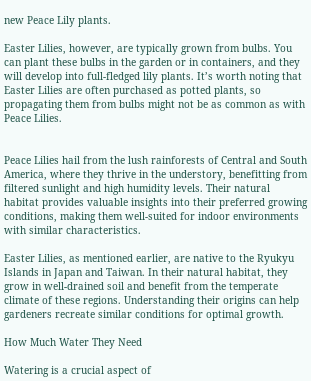new Peace Lily plants.

Easter Lilies, however, are typically grown from bulbs. You can plant these bulbs in the garden or in containers, and they will develop into full-fledged lily plants. It’s worth noting that Easter Lilies are often purchased as potted plants, so propagating them from bulbs might not be as common as with Peace Lilies.


Peace Lilies hail from the lush rainforests of Central and South America, where they thrive in the understory, benefitting from filtered sunlight and high humidity levels. Their natural habitat provides valuable insights into their preferred growing conditions, making them well-suited for indoor environments with similar characteristics.

Easter Lilies, as mentioned earlier, are native to the Ryukyu Islands in Japan and Taiwan. In their natural habitat, they grow in well-drained soil and benefit from the temperate climate of these regions. Understanding their origins can help gardeners recreate similar conditions for optimal growth.

How Much Water They Need

Watering is a crucial aspect of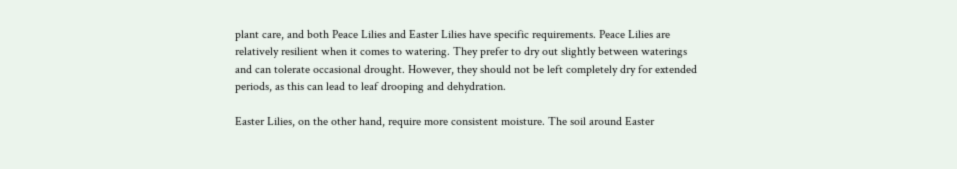plant care, and both Peace Lilies and Easter Lilies have specific requirements. Peace Lilies are relatively resilient when it comes to watering. They prefer to dry out slightly between waterings and can tolerate occasional drought. However, they should not be left completely dry for extended periods, as this can lead to leaf drooping and dehydration.

Easter Lilies, on the other hand, require more consistent moisture. The soil around Easter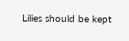Lilies should be kept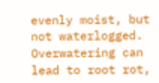evenly moist, but not waterlogged. Overwatering can lead to root rot,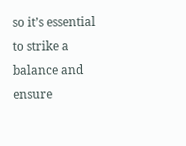so it’s essential to strike a balance and ensure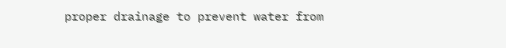proper drainage to prevent water from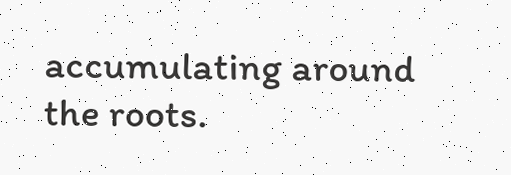accumulating around the roots.